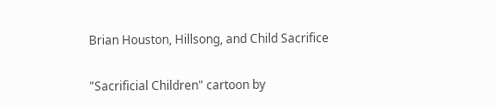Brian Houston, Hillsong, and Child Sacrifice

"Sacrificial Children" cartoon by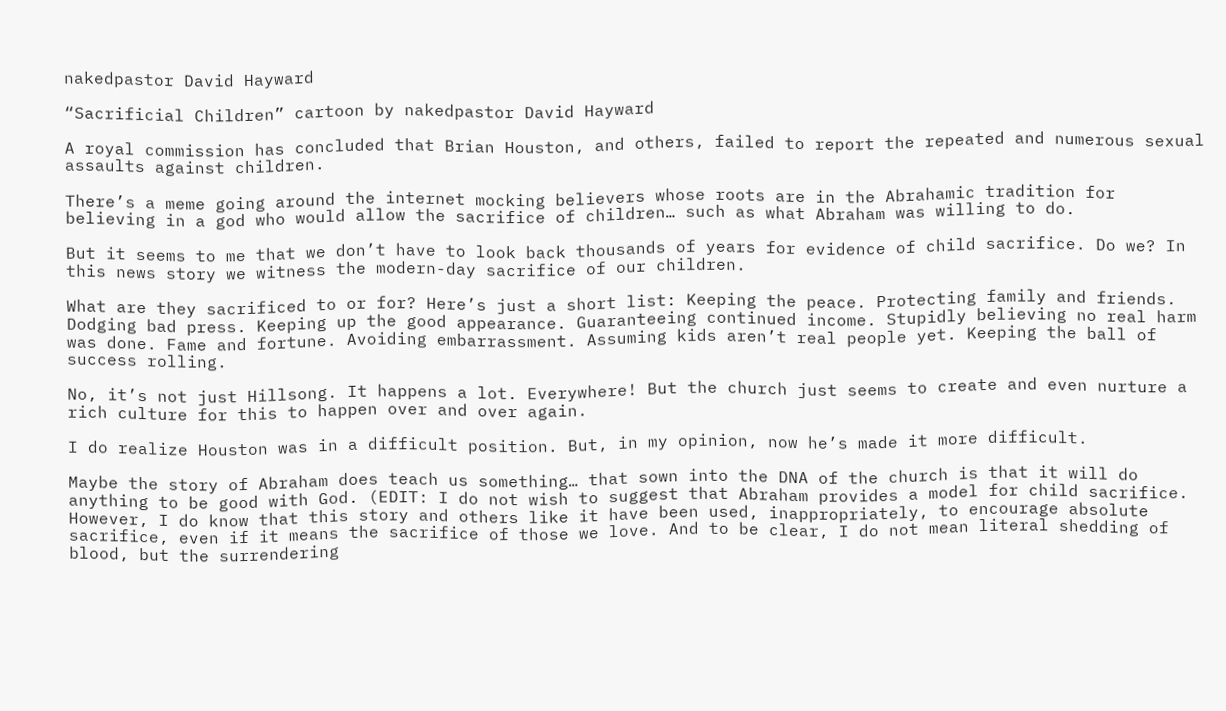nakedpastor David Hayward

“Sacrificial Children” cartoon by nakedpastor David Hayward

A royal commission has concluded that Brian Houston, and others, failed to report the repeated and numerous sexual assaults against children.

There’s a meme going around the internet mocking believers whose roots are in the Abrahamic tradition for believing in a god who would allow the sacrifice of children… such as what Abraham was willing to do.

But it seems to me that we don’t have to look back thousands of years for evidence of child sacrifice. Do we? In this news story we witness the modern-day sacrifice of our children.

What are they sacrificed to or for? Here’s just a short list: Keeping the peace. Protecting family and friends. Dodging bad press. Keeping up the good appearance. Guaranteeing continued income. Stupidly believing no real harm was done. Fame and fortune. Avoiding embarrassment. Assuming kids aren’t real people yet. Keeping the ball of success rolling.

No, it’s not just Hillsong. It happens a lot. Everywhere! But the church just seems to create and even nurture a rich culture for this to happen over and over again.

I do realize Houston was in a difficult position. But, in my opinion, now he’s made it more difficult.

Maybe the story of Abraham does teach us something… that sown into the DNA of the church is that it will do anything to be good with God. (EDIT: I do not wish to suggest that Abraham provides a model for child sacrifice. However, I do know that this story and others like it have been used, inappropriately, to encourage absolute sacrifice, even if it means the sacrifice of those we love. And to be clear, I do not mean literal shedding of blood, but the surrendering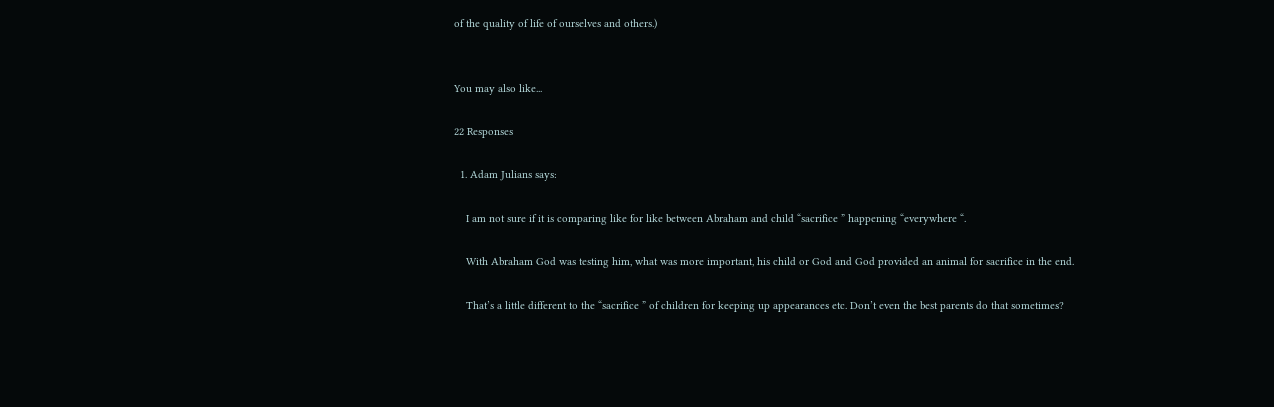of the quality of life of ourselves and others.)


You may also like...

22 Responses

  1. Adam Julians says:

    I am not sure if it is comparing like for like between Abraham and child “sacrifice ” happening “everywhere “.

    With Abraham God was testing him, what was more important, his child or God and God provided an animal for sacrifice in the end.

    That’s a little different to the “sacrifice ” of children for keeping up appearances etc. Don’t even the best parents do that sometimes?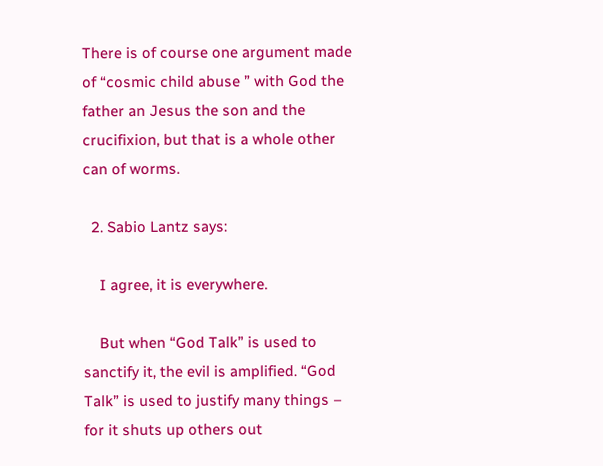There is of course one argument made of “cosmic child abuse ” with God the father an Jesus the son and the crucifixion, but that is a whole other can of worms.

  2. Sabio Lantz says:

    I agree, it is everywhere.

    But when “God Talk” is used to sanctify it, the evil is amplified. “God Talk” is used to justify many things – for it shuts up others out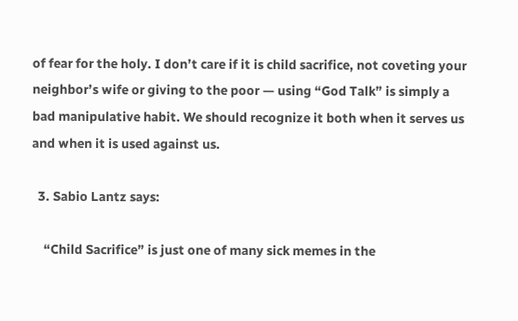of fear for the holy. I don’t care if it is child sacrifice, not coveting your neighbor’s wife or giving to the poor — using “God Talk” is simply a bad manipulative habit. We should recognize it both when it serves us and when it is used against us.

  3. Sabio Lantz says:

    “Child Sacrifice” is just one of many sick memes in the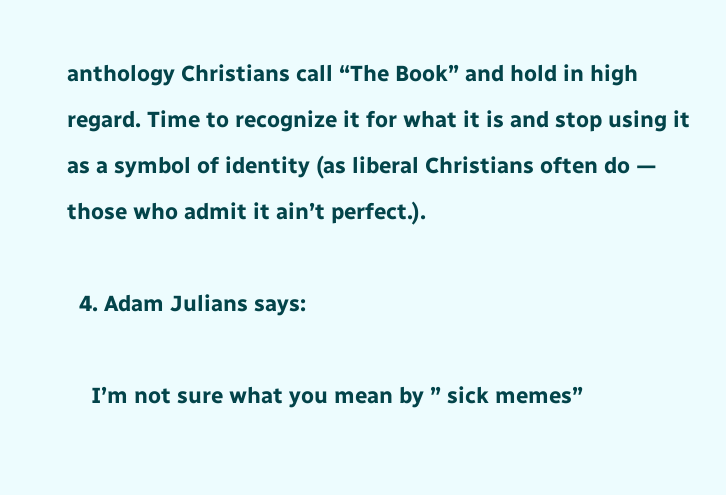anthology Christians call “The Book” and hold in high regard. Time to recognize it for what it is and stop using it as a symbol of identity (as liberal Christians often do — those who admit it ain’t perfect.).

  4. Adam Julians says:

    I’m not sure what you mean by ” sick memes”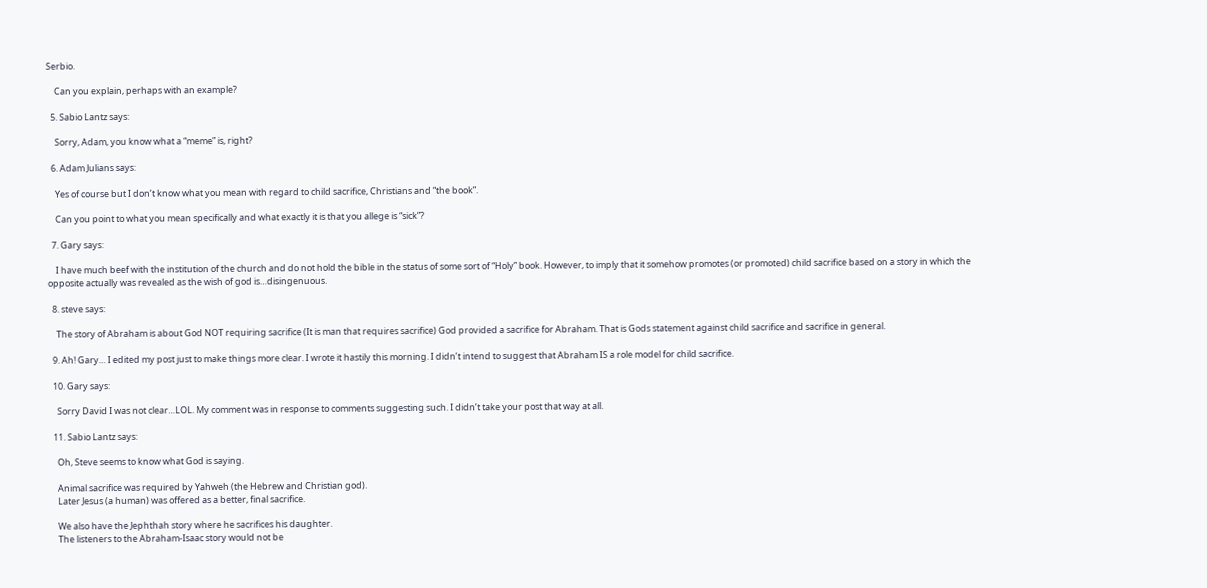Serbio.

    Can you explain, perhaps with an example?

  5. Sabio Lantz says:

    Sorry, Adam, you know what a “meme” is, right?

  6. Adam Julians says:

    Yes of course but I don’t know what you mean with regard to child sacrifice, Christians and “the book”.

    Can you point to what you mean specifically and what exactly it is that you allege is “sick”?

  7. Gary says:

    I have much beef with the institution of the church and do not hold the bible in the status of some sort of “Holy” book. However, to imply that it somehow promotes (or promoted) child sacrifice based on a story in which the opposite actually was revealed as the wish of god is…disingenuous.

  8. steve says:

    The story of Abraham is about God NOT requiring sacrifice (It is man that requires sacrifice) God provided a sacrifice for Abraham. That is Gods statement against child sacrifice and sacrifice in general.

  9. Ah! Gary… I edited my post just to make things more clear. I wrote it hastily this morning. I didn’t intend to suggest that Abraham IS a role model for child sacrifice.

  10. Gary says:

    Sorry David I was not clear…LOL. My comment was in response to comments suggesting such. I didn’t take your post that way at all.

  11. Sabio Lantz says:

    Oh, Steve seems to know what God is saying.

    Animal sacrifice was required by Yahweh (the Hebrew and Christian god).
    Later Jesus (a human) was offered as a better, final sacrifice.

    We also have the Jephthah story where he sacrifices his daughter.
    The listeners to the Abraham-Isaac story would not be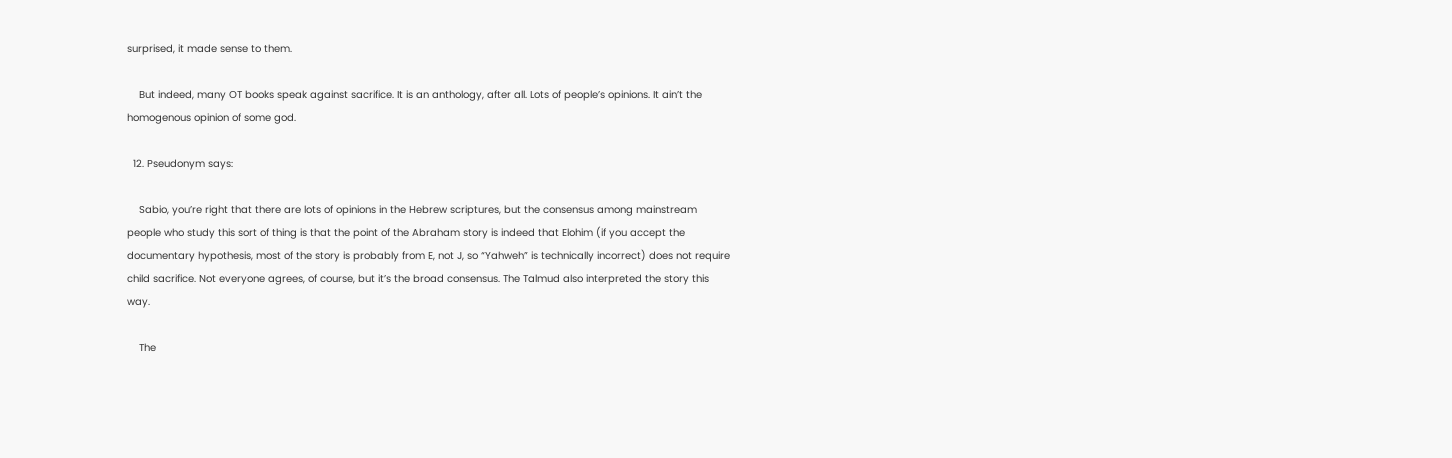surprised, it made sense to them.

    But indeed, many OT books speak against sacrifice. It is an anthology, after all. Lots of people’s opinions. It ain’t the homogenous opinion of some god.

  12. Pseudonym says:

    Sabio, you’re right that there are lots of opinions in the Hebrew scriptures, but the consensus among mainstream people who study this sort of thing is that the point of the Abraham story is indeed that Elohim (if you accept the documentary hypothesis, most of the story is probably from E, not J, so “Yahweh” is technically incorrect) does not require child sacrifice. Not everyone agrees, of course, but it’s the broad consensus. The Talmud also interpreted the story this way.

    The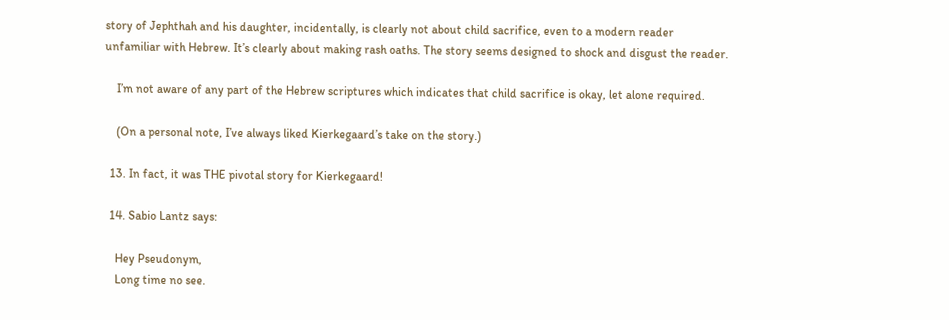story of Jephthah and his daughter, incidentally, is clearly not about child sacrifice, even to a modern reader unfamiliar with Hebrew. It’s clearly about making rash oaths. The story seems designed to shock and disgust the reader.

    I’m not aware of any part of the Hebrew scriptures which indicates that child sacrifice is okay, let alone required.

    (On a personal note, I’ve always liked Kierkegaard’s take on the story.)

  13. In fact, it was THE pivotal story for Kierkegaard!

  14. Sabio Lantz says:

    Hey Pseudonym,
    Long time no see.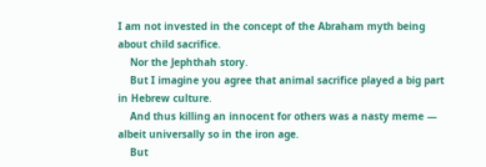I am not invested in the concept of the Abraham myth being about child sacrifice.
    Nor the Jephthah story.
    But I imagine you agree that animal sacrifice played a big part in Hebrew culture.
    And thus killing an innocent for others was a nasty meme — albeit universally so in the iron age.
    But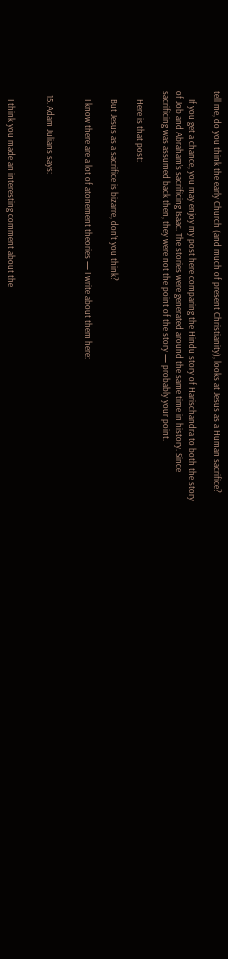tell me, do you think the early Church (and much of present Christianity), looks at Jesus as a Human sacrifice?

    If you get a chance, you may enjoy my post here comparing the Hindu story of Harischandra to both the story of Job and Abraham’s sacrificing Isaac. The stories were generated around the same time in history. Since sacrificing was assumed back then, they were not the point of the story — probably your point.

    Here is that post:

    But Jesus as a sacrifice is bizarre, don’t you think?

    I know there are a lot of atonement theories — I write about them here:


  15. Adam Julians says:


    I think you made an interesting comment about the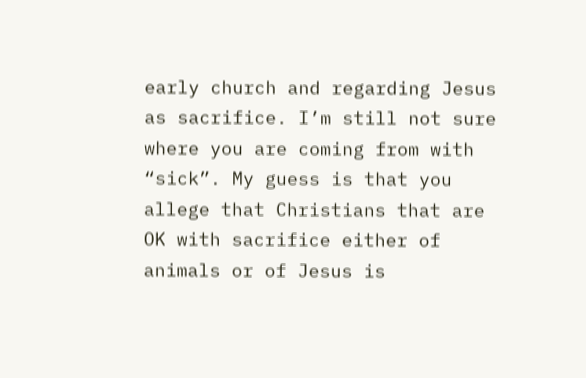early church and regarding Jesus as sacrifice. I’m still not sure where you are coming from with “sick”. My guess is that you allege that Christians that are OK with sacrifice either of animals or of Jesus is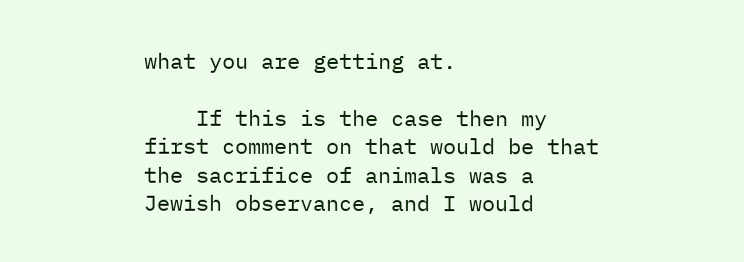what you are getting at.

    If this is the case then my first comment on that would be that the sacrifice of animals was a Jewish observance, and I would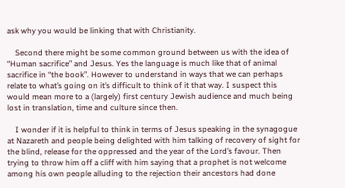ask why you would be linking that with Christianity.

    Second there might be some common ground between us with the idea of “Human sacrifice” and Jesus. Yes the language is much like that of animal sacrifice in “the book”. However to understand in ways that we can perhaps relate to what’s going on it’s difficult to think of it that way. I suspect this would mean more to a (largely) first century Jewish audience and much being lost in translation, time and culture since then.

    I wonder if it is helpful to think in terms of Jesus speaking in the synagogue at Nazareth and people being delighted with him talking of recovery of sight for the blind, release for the oppressed and the year of the Lord’s favour. Then trying to throw him off a cliff with him saying that a prophet is not welcome among his own people alluding to the rejection their ancestors had done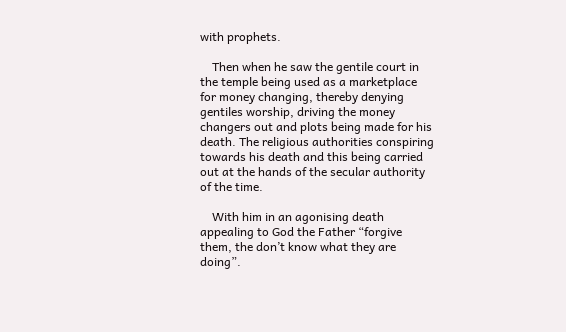with prophets.

    Then when he saw the gentile court in the temple being used as a marketplace for money changing, thereby denying gentiles worship, driving the money changers out and plots being made for his death. The religious authorities conspiring towards his death and this being carried out at the hands of the secular authority of the time.

    With him in an agonising death appealing to God the Father “forgive them, the don’t know what they are doing”.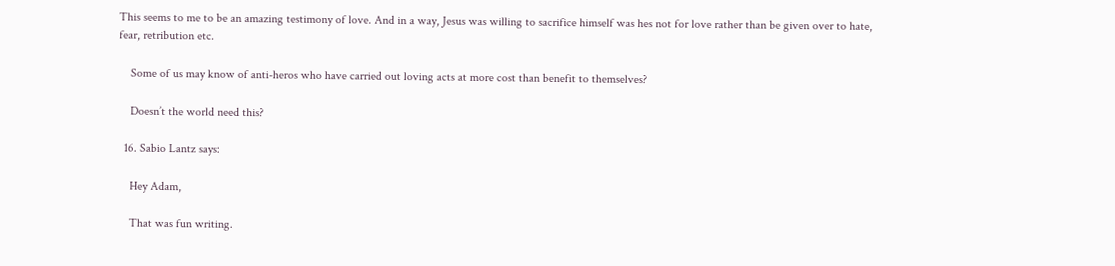This seems to me to be an amazing testimony of love. And in a way, Jesus was willing to sacrifice himself was hes not for love rather than be given over to hate, fear, retribution etc.

    Some of us may know of anti-heros who have carried out loving acts at more cost than benefit to themselves?

    Doesn’t the world need this?

  16. Sabio Lantz says:

    Hey Adam,

    That was fun writing.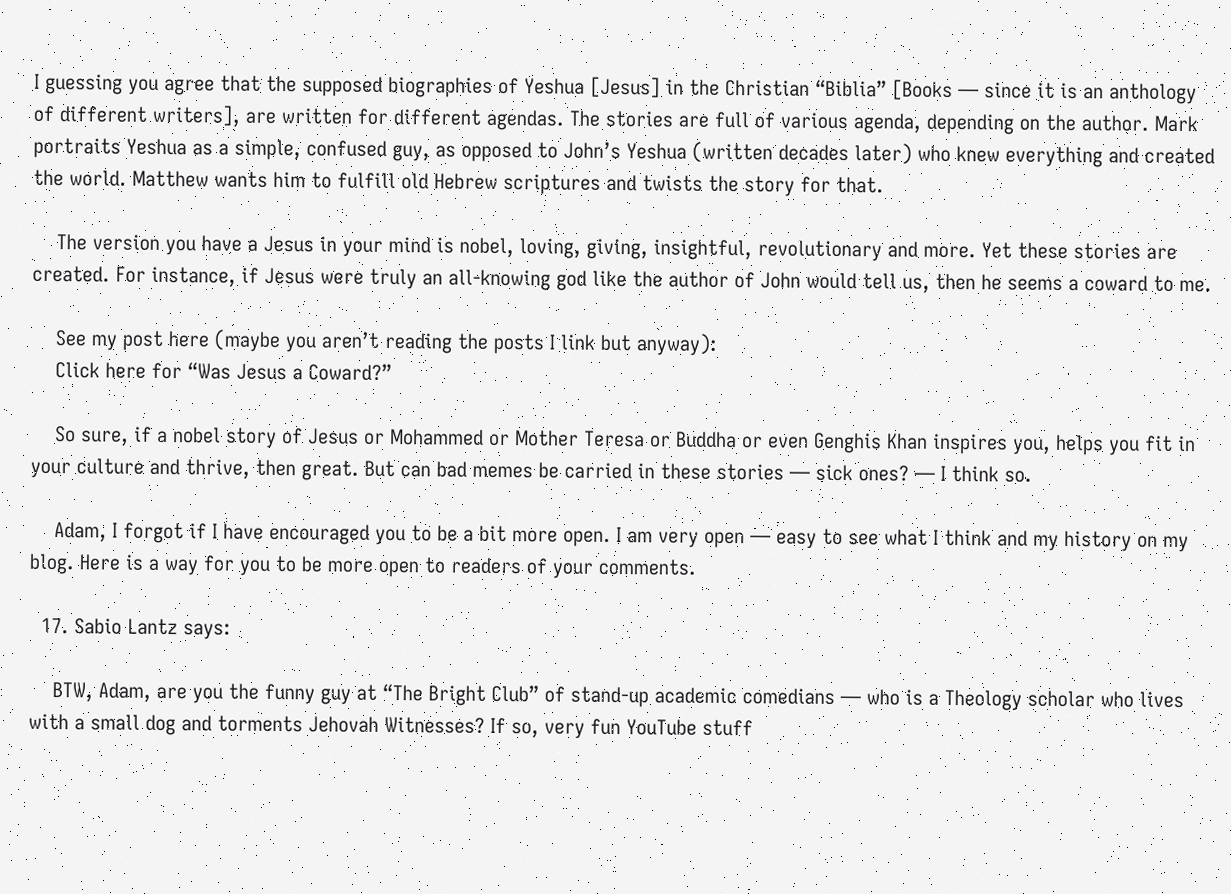I guessing you agree that the supposed biographies of Yeshua [Jesus] in the Christian “Biblia” [Books — since it is an anthology of different writers], are written for different agendas. The stories are full of various agenda, depending on the author. Mark portraits Yeshua as a simple, confused guy, as opposed to John’s Yeshua (written decades later) who knew everything and created the world. Matthew wants him to fulfill old Hebrew scriptures and twists the story for that.

    The version you have a Jesus in your mind is nobel, loving, giving, insightful, revolutionary and more. Yet these stories are created. For instance, if Jesus were truly an all-knowing god like the author of John would tell us, then he seems a coward to me.

    See my post here (maybe you aren’t reading the posts I link but anyway):
    Click here for “Was Jesus a Coward?”

    So sure, if a nobel story of Jesus or Mohammed or Mother Teresa or Buddha or even Genghis Khan inspires you, helps you fit in your culture and thrive, then great. But can bad memes be carried in these stories — sick ones? — I think so.

    Adam, I forgot if I have encouraged you to be a bit more open. I am very open — easy to see what I think and my history on my blog. Here is a way for you to be more open to readers of your comments.

  17. Sabio Lantz says:

    BTW, Adam, are you the funny guy at “The Bright Club” of stand-up academic comedians — who is a Theology scholar who lives with a small dog and torments Jehovah Witnesses? If so, very fun YouTube stuff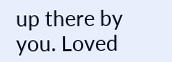up there by you. Loved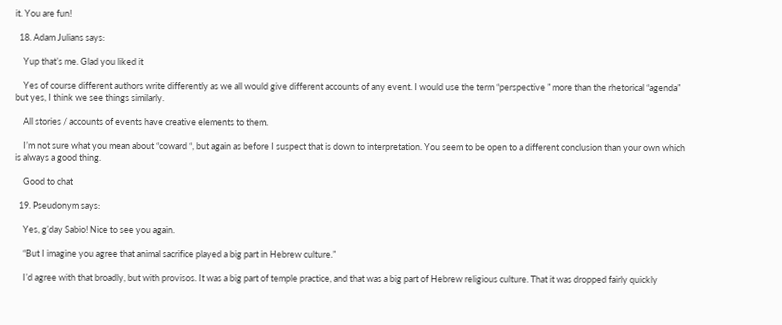it. You are fun!

  18. Adam Julians says:

    Yup that’s me. Glad you liked it

    Yes of course different authors write differently as we all would give different accounts of any event. I would use the term “perspective ” more than the rhetorical “agenda” but yes, I think we see things similarly.

    All stories / accounts of events have creative elements to them.

    I’m not sure what you mean about “coward “, but again as before I suspect that is down to interpretation. You seem to be open to a different conclusion than your own which is always a good thing.

    Good to chat

  19. Pseudonym says:

    Yes, g’day Sabio! Nice to see you again.

    “But I imagine you agree that animal sacrifice played a big part in Hebrew culture.”

    I’d agree with that broadly, but with provisos. It was a big part of temple practice, and that was a big part of Hebrew religious culture. That it was dropped fairly quickly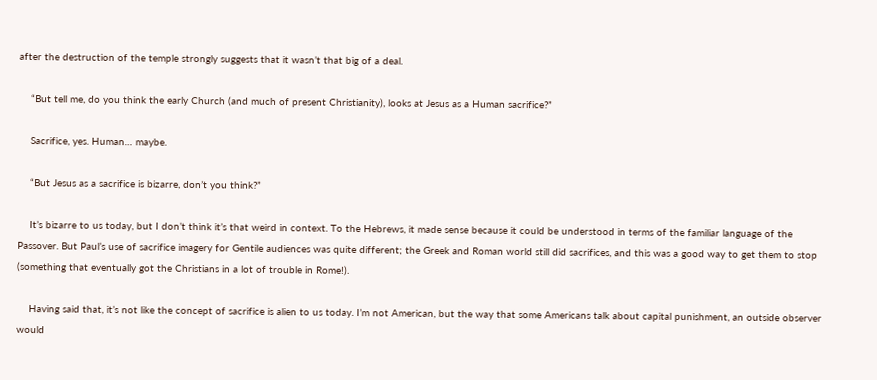after the destruction of the temple strongly suggests that it wasn’t that big of a deal.

    “But tell me, do you think the early Church (and much of present Christianity), looks at Jesus as a Human sacrifice?”

    Sacrifice, yes. Human… maybe.

    “But Jesus as a sacrifice is bizarre, don’t you think?”

    It’s bizarre to us today, but I don’t think it’s that weird in context. To the Hebrews, it made sense because it could be understood in terms of the familiar language of the Passover. But Paul’s use of sacrifice imagery for Gentile audiences was quite different; the Greek and Roman world still did sacrifices, and this was a good way to get them to stop (something that eventually got the Christians in a lot of trouble in Rome!).

    Having said that, it’s not like the concept of sacrifice is alien to us today. I’m not American, but the way that some Americans talk about capital punishment, an outside observer would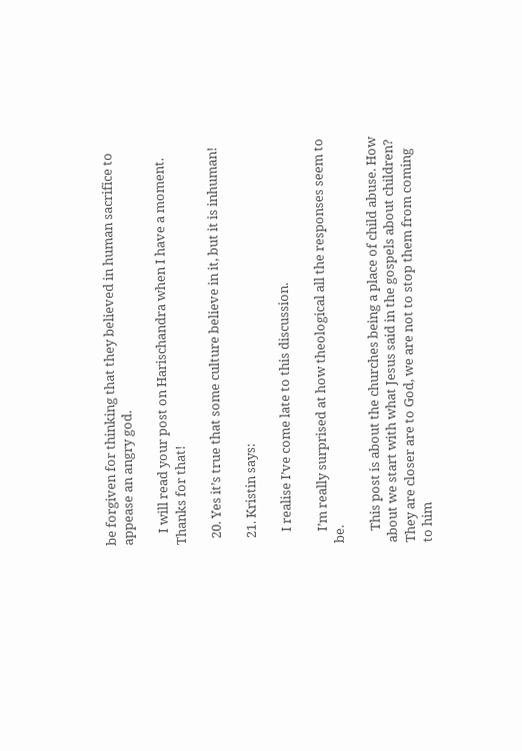be forgiven for thinking that they believed in human sacrifice to appease an angry god.

    I will read your post on Harischandra when I have a moment. Thanks for that!

  20. Yes it’s true that some culture believe in it, but it is inhuman!

  21. Kristin says:

    I realise I’ve come late to this discussion.

    I’m really surprised at how theological all the responses seem to be.

    This post is about the churches being a place of child abuse. How about we start with what Jesus said in the gospels about children? They are closer are to God, we are not to stop them from coming to him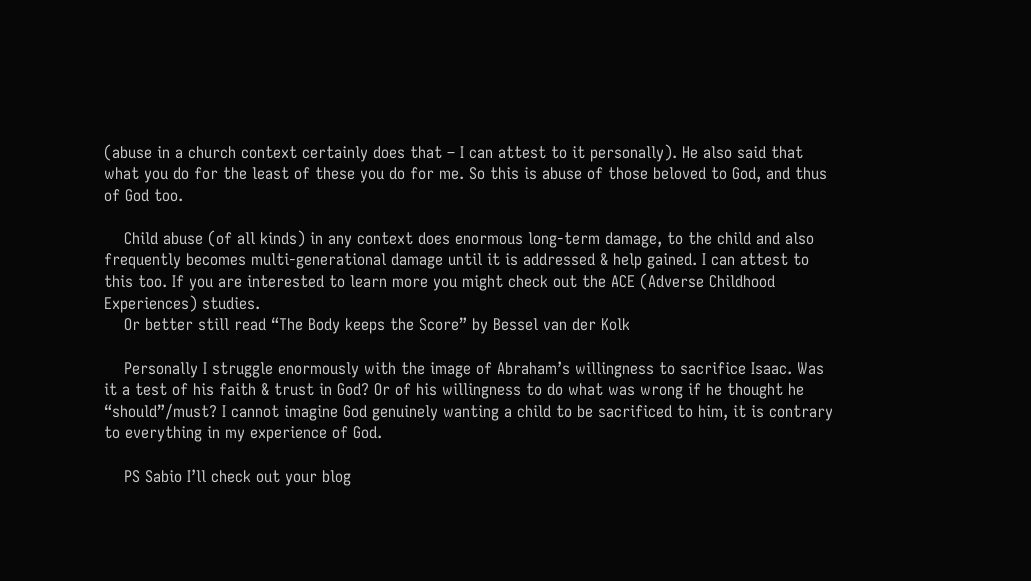(abuse in a church context certainly does that – I can attest to it personally). He also said that what you do for the least of these you do for me. So this is abuse of those beloved to God, and thus of God too.

    Child abuse (of all kinds) in any context does enormous long-term damage, to the child and also frequently becomes multi-generational damage until it is addressed & help gained. I can attest to this too. If you are interested to learn more you might check out the ACE (Adverse Childhood Experiences) studies.
    Or better still read “The Body keeps the Score” by Bessel van der Kolk

    Personally I struggle enormously with the image of Abraham’s willingness to sacrifice Isaac. Was it a test of his faith & trust in God? Or of his willingness to do what was wrong if he thought he “should”/must? I cannot imagine God genuinely wanting a child to be sacrificed to him, it is contrary to everything in my experience of God.

    PS Sabio I’ll check out your blog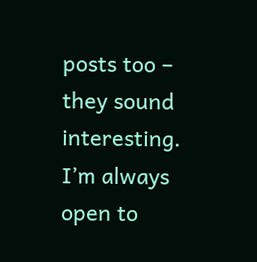posts too – they sound interesting. I’m always open to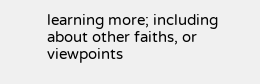learning more; including about other faiths, or viewpoints